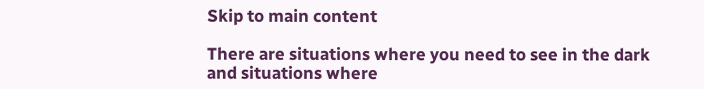Skip to main content

There are situations where you need to see in the dark and situations where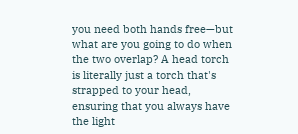you need both hands free—but what are you going to do when the two overlap? A head torch is literally just a torch that's strapped to your head, ensuring that you always have the light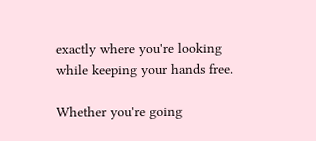exactly where you're looking while keeping your hands free.

Whether you're going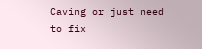Caving or just need to fix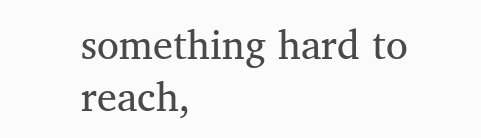something hard to reach,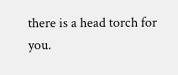there is a head torch for you.